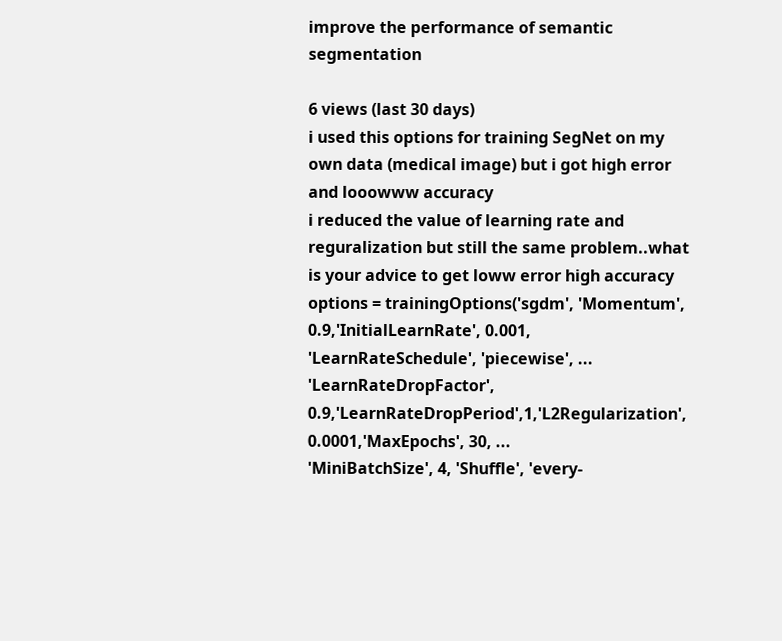improve the performance of semantic segmentation

6 views (last 30 days)
i used this options for training SegNet on my own data (medical image) but i got high error and looowww accuracy
i reduced the value of learning rate and reguralization but still the same problem..what is your advice to get loww error high accuracy
options = trainingOptions('sgdm', 'Momentum', 0.9,'InitialLearnRate', 0.001, 'LearnRateSchedule', 'piecewise', ...
'LearnRateDropFactor', 0.9,'LearnRateDropPeriod',1,'L2Regularization', 0.0001,'MaxEpochs', 30, ...
'MiniBatchSize', 4, 'Shuffle', 'every-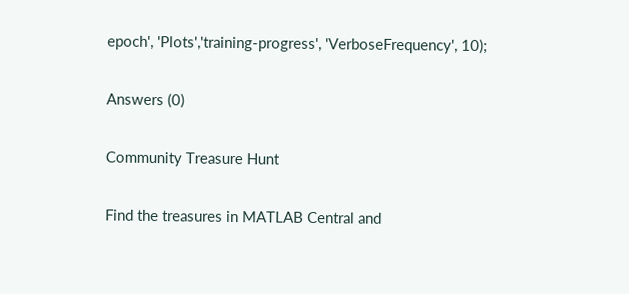epoch', 'Plots','training-progress', 'VerboseFrequency', 10);

Answers (0)

Community Treasure Hunt

Find the treasures in MATLAB Central and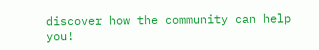discover how the community can help you!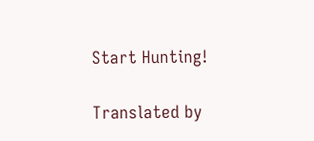Start Hunting!

Translated by